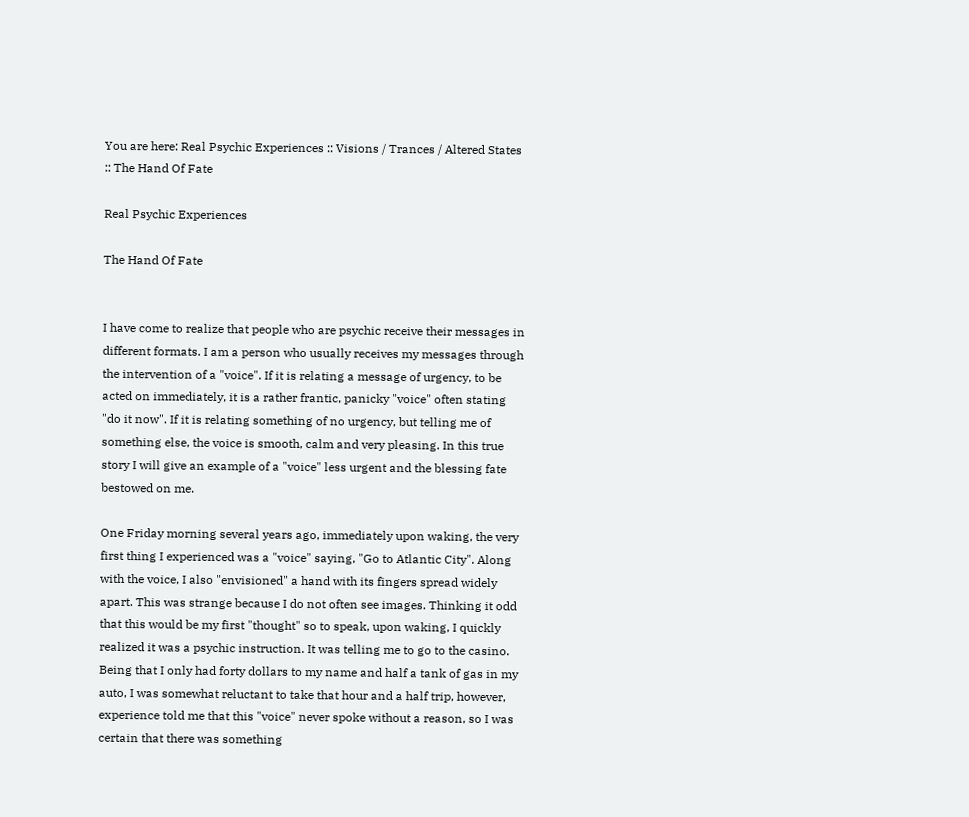You are here: Real Psychic Experiences :: Visions / Trances / Altered States :: The Hand Of Fate

Real Psychic Experiences

The Hand Of Fate


I have come to realize that people who are psychic receive their messages in different formats. I am a person who usually receives my messages through the intervention of a "voice". If it is relating a message of urgency, to be acted on immediately, it is a rather frantic, panicky "voice" often stating "do it now". If it is relating something of no urgency, but telling me of something else, the voice is smooth, calm and very pleasing. In this true story I will give an example of a "voice" less urgent and the blessing fate bestowed on me.

One Friday morning several years ago, immediately upon waking, the very first thing I experienced was a "voice" saying, "Go to Atlantic City". Along with the voice, I also "envisioned" a hand with its fingers spread widely apart. This was strange because I do not often see images. Thinking it odd that this would be my first "thought" so to speak, upon waking, I quickly realized it was a psychic instruction. It was telling me to go to the casino. Being that I only had forty dollars to my name and half a tank of gas in my auto, I was somewhat reluctant to take that hour and a half trip, however, experience told me that this "voice" never spoke without a reason, so I was certain that there was something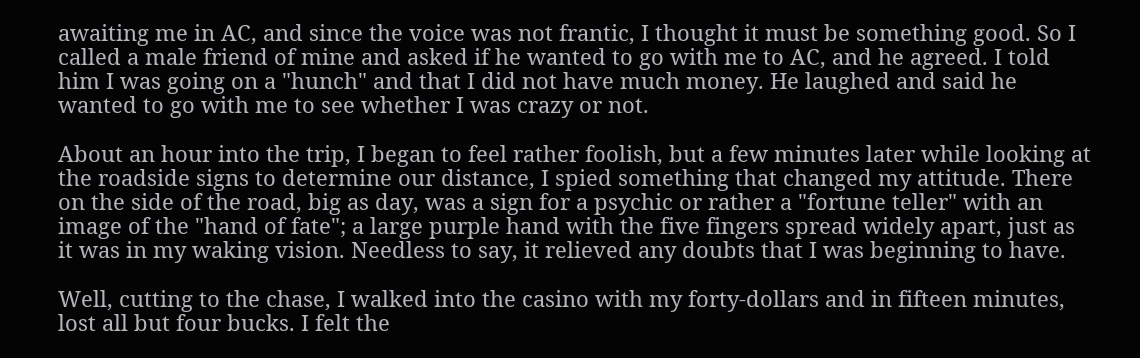awaiting me in AC, and since the voice was not frantic, I thought it must be something good. So I called a male friend of mine and asked if he wanted to go with me to AC, and he agreed. I told him I was going on a "hunch" and that I did not have much money. He laughed and said he wanted to go with me to see whether I was crazy or not.

About an hour into the trip, I began to feel rather foolish, but a few minutes later while looking at the roadside signs to determine our distance, I spied something that changed my attitude. There on the side of the road, big as day, was a sign for a psychic or rather a "fortune teller" with an image of the "hand of fate"; a large purple hand with the five fingers spread widely apart, just as it was in my waking vision. Needless to say, it relieved any doubts that I was beginning to have.

Well, cutting to the chase, I walked into the casino with my forty-dollars and in fifteen minutes, lost all but four bucks. I felt the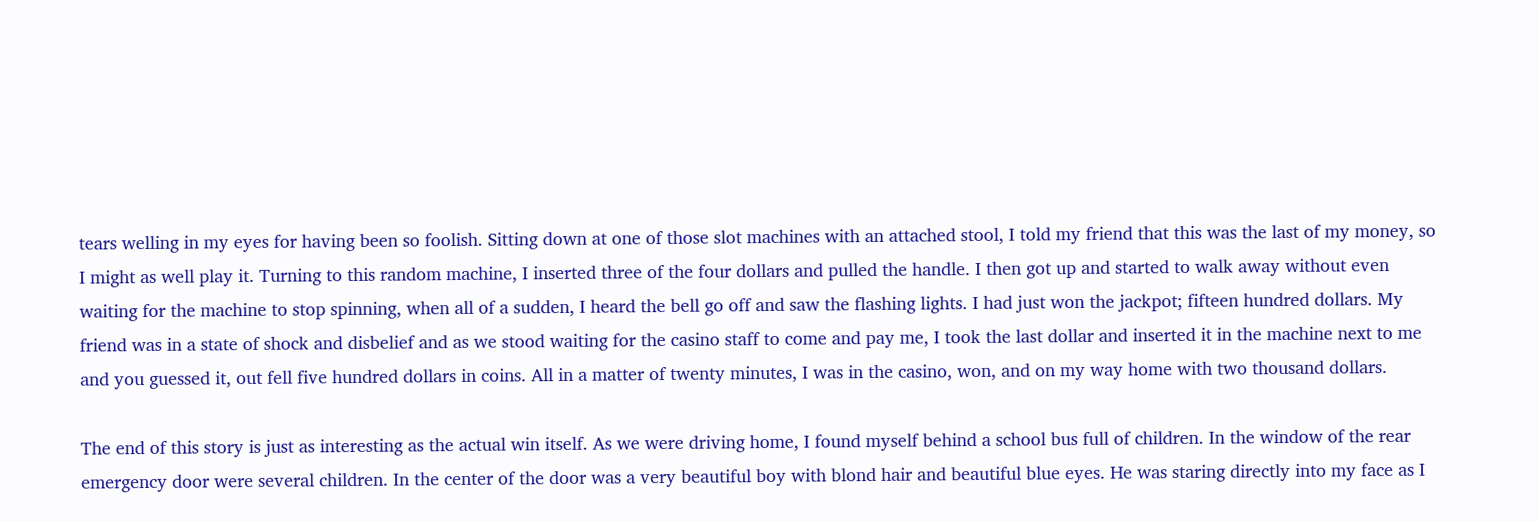tears welling in my eyes for having been so foolish. Sitting down at one of those slot machines with an attached stool, I told my friend that this was the last of my money, so I might as well play it. Turning to this random machine, I inserted three of the four dollars and pulled the handle. I then got up and started to walk away without even waiting for the machine to stop spinning, when all of a sudden, I heard the bell go off and saw the flashing lights. I had just won the jackpot; fifteen hundred dollars. My friend was in a state of shock and disbelief and as we stood waiting for the casino staff to come and pay me, I took the last dollar and inserted it in the machine next to me and you guessed it, out fell five hundred dollars in coins. All in a matter of twenty minutes, I was in the casino, won, and on my way home with two thousand dollars.

The end of this story is just as interesting as the actual win itself. As we were driving home, I found myself behind a school bus full of children. In the window of the rear emergency door were several children. In the center of the door was a very beautiful boy with blond hair and beautiful blue eyes. He was staring directly into my face as I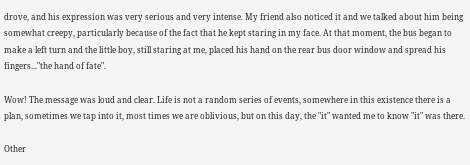drove, and his expression was very serious and very intense. My friend also noticed it and we talked about him being somewhat creepy, particularly because of the fact that he kept staring in my face. At that moment, the bus began to make a left turn and the little boy, still staring at me, placed his hand on the rear bus door window and spread his fingers..."the hand of fate".

Wow! The message was loud and clear. Life is not a random series of events, somewhere in this existence there is a plan, sometimes we tap into it, most times we are oblivious, but on this day, the "it" wanted me to know "it" was there.

Other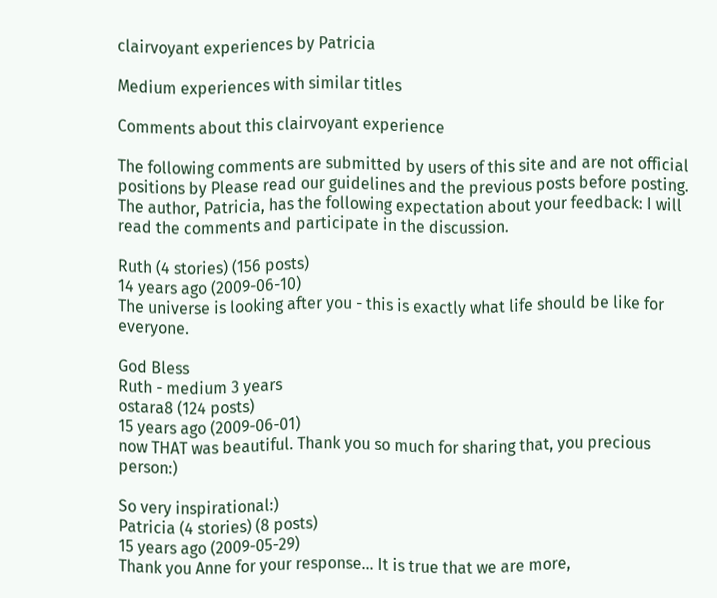clairvoyant experiences by Patricia

Medium experiences with similar titles

Comments about this clairvoyant experience

The following comments are submitted by users of this site and are not official positions by Please read our guidelines and the previous posts before posting. The author, Patricia, has the following expectation about your feedback: I will read the comments and participate in the discussion.

Ruth (4 stories) (156 posts)
14 years ago (2009-06-10)
The universe is looking after you - this is exactly what life should be like for everyone.

God Bless
Ruth - medium 3 years
ostara8 (124 posts)
15 years ago (2009-06-01)
now THAT was beautiful. Thank you so much for sharing that, you precious person:)

So very inspirational:)
Patricia (4 stories) (8 posts)
15 years ago (2009-05-29)
Thank you Anne for your response... It is true that we are more,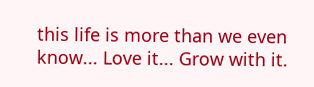this life is more than we even know... Love it... Grow with it.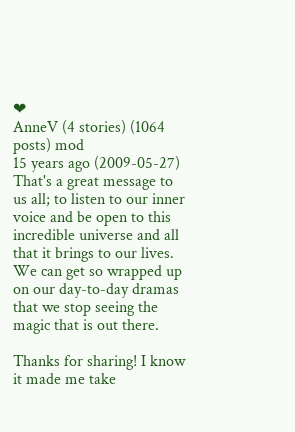❤
AnneV (4 stories) (1064 posts) mod
15 years ago (2009-05-27)
That's a great message to us all; to listen to our inner voice and be open to this incredible universe and all that it brings to our lives. We can get so wrapped up on our day-to-day dramas that we stop seeing the magic that is out there.

Thanks for sharing! I know it made me take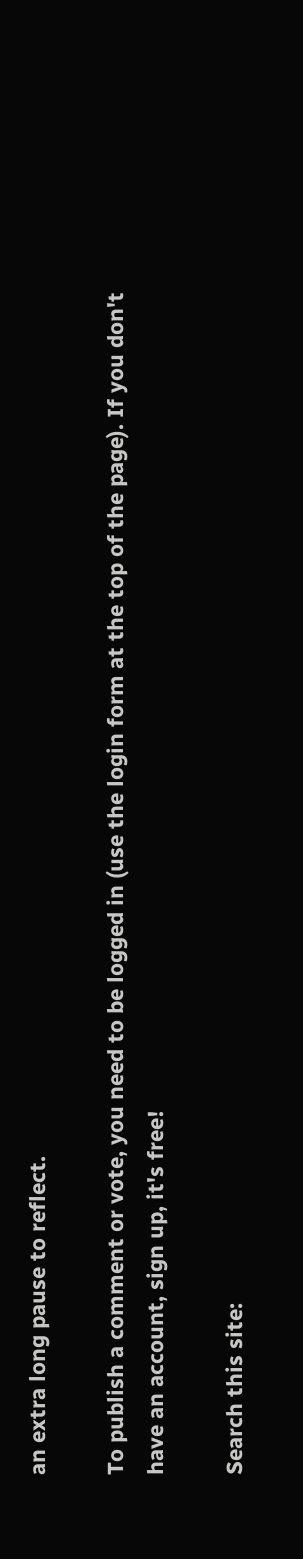an extra long pause to reflect.

To publish a comment or vote, you need to be logged in (use the login form at the top of the page). If you don't have an account, sign up, it's free!

Search this site: